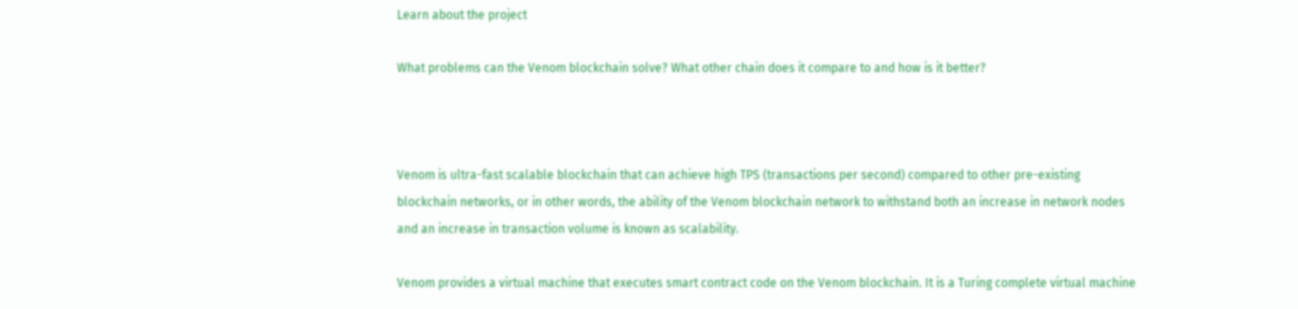Learn about the project

What problems can the Venom blockchain solve? What other chain does it compare to and how is it better?



Venom is ultra-fast scalable blockchain that can achieve high TPS (transactions per second) compared to other pre-existing blockchain networks, or in other words, the ability of the Venom blockchain network to withstand both an increase in network nodes and an increase in transaction volume is known as scalability.

Venom provides a virtual machine that executes smart contract code on the Venom blockchain. It is a Turing complete virtual machine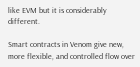like EVM but it is considerably different.

Smart contracts in Venom give new, more flexible, and controlled flow over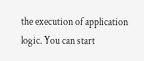the execution of application logic. You can start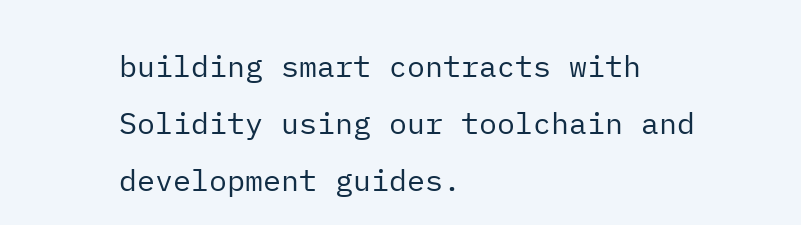building smart contracts with Solidity using our toolchain and development guides.